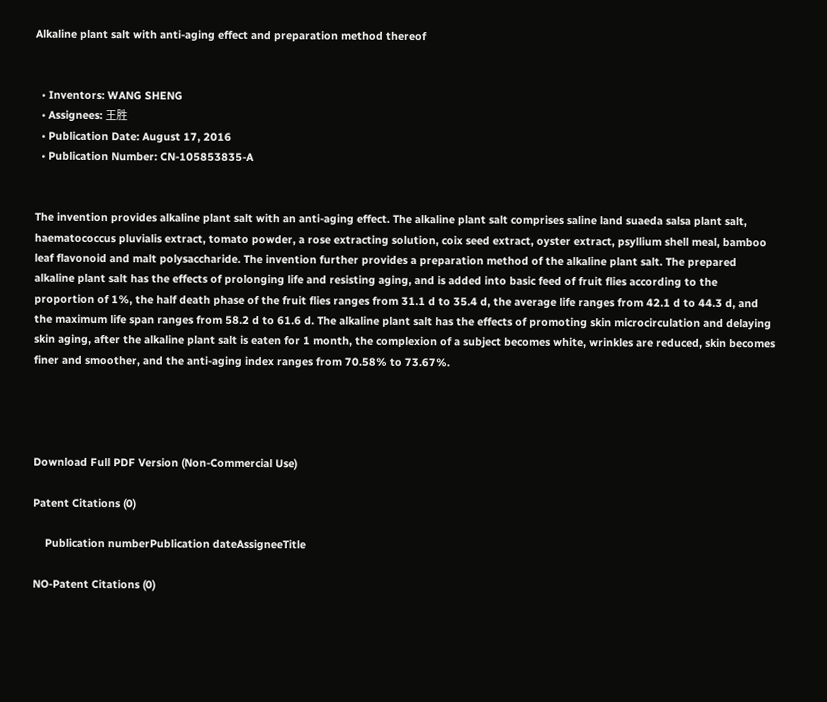Alkaline plant salt with anti-aging effect and preparation method thereof


  • Inventors: WANG SHENG
  • Assignees: 王胜
  • Publication Date: August 17, 2016
  • Publication Number: CN-105853835-A


The invention provides alkaline plant salt with an anti-aging effect. The alkaline plant salt comprises saline land suaeda salsa plant salt, haematococcus pluvialis extract, tomato powder, a rose extracting solution, coix seed extract, oyster extract, psyllium shell meal, bamboo leaf flavonoid and malt polysaccharide. The invention further provides a preparation method of the alkaline plant salt. The prepared alkaline plant salt has the effects of prolonging life and resisting aging, and is added into basic feed of fruit flies according to the proportion of 1%, the half death phase of the fruit flies ranges from 31.1 d to 35.4 d, the average life ranges from 42.1 d to 44.3 d, and the maximum life span ranges from 58.2 d to 61.6 d. The alkaline plant salt has the effects of promoting skin microcirculation and delaying skin aging, after the alkaline plant salt is eaten for 1 month, the complexion of a subject becomes white, wrinkles are reduced, skin becomes finer and smoother, and the anti-aging index ranges from 70.58% to 73.67%.




Download Full PDF Version (Non-Commercial Use)

Patent Citations (0)

    Publication numberPublication dateAssigneeTitle

NO-Patent Citations (0)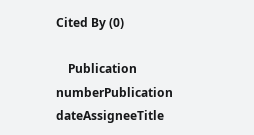Cited By (0)

    Publication numberPublication dateAssigneeTitle